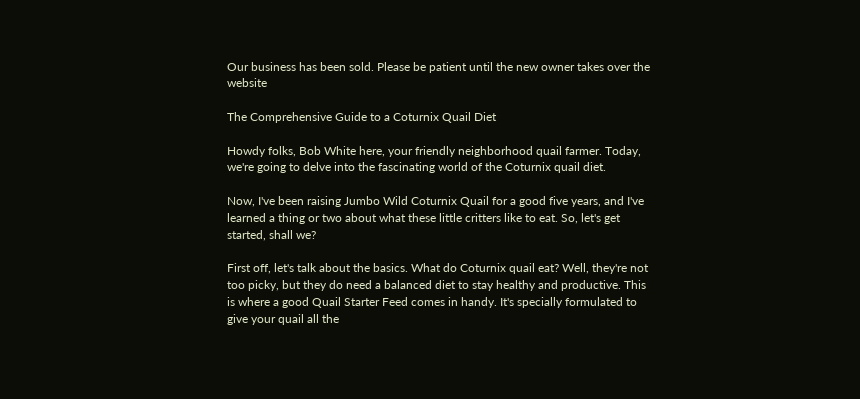Our business has been sold. Please be patient until the new owner takes over the website

The Comprehensive Guide to a Coturnix Quail Diet

Howdy folks, Bob White here, your friendly neighborhood quail farmer. Today, we're going to delve into the fascinating world of the Coturnix quail diet.

Now, I've been raising Jumbo Wild Coturnix Quail for a good five years, and I've learned a thing or two about what these little critters like to eat. So, let's get started, shall we?

First off, let's talk about the basics. What do Coturnix quail eat? Well, they're not too picky, but they do need a balanced diet to stay healthy and productive. This is where a good Quail Starter Feed comes in handy. It's specially formulated to give your quail all the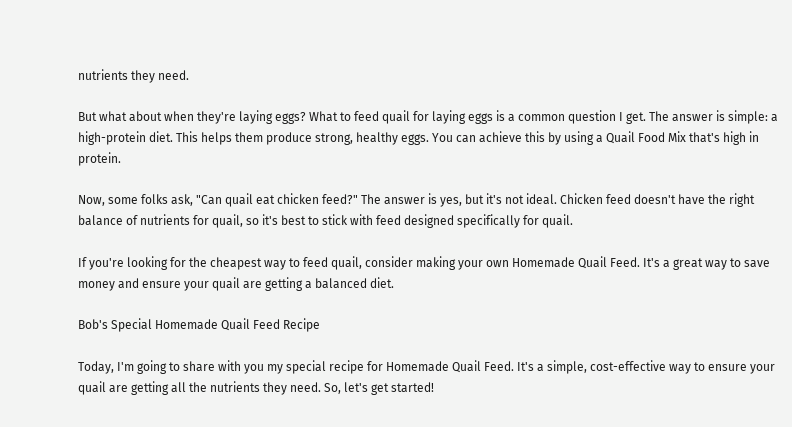nutrients they need.

But what about when they're laying eggs? What to feed quail for laying eggs is a common question I get. The answer is simple: a high-protein diet. This helps them produce strong, healthy eggs. You can achieve this by using a Quail Food Mix that's high in protein.

Now, some folks ask, "Can quail eat chicken feed?" The answer is yes, but it's not ideal. Chicken feed doesn't have the right balance of nutrients for quail, so it's best to stick with feed designed specifically for quail.

If you're looking for the cheapest way to feed quail, consider making your own Homemade Quail Feed. It's a great way to save money and ensure your quail are getting a balanced diet.

Bob's Special Homemade Quail Feed Recipe

Today, I'm going to share with you my special recipe for Homemade Quail Feed. It's a simple, cost-effective way to ensure your quail are getting all the nutrients they need. So, let's get started!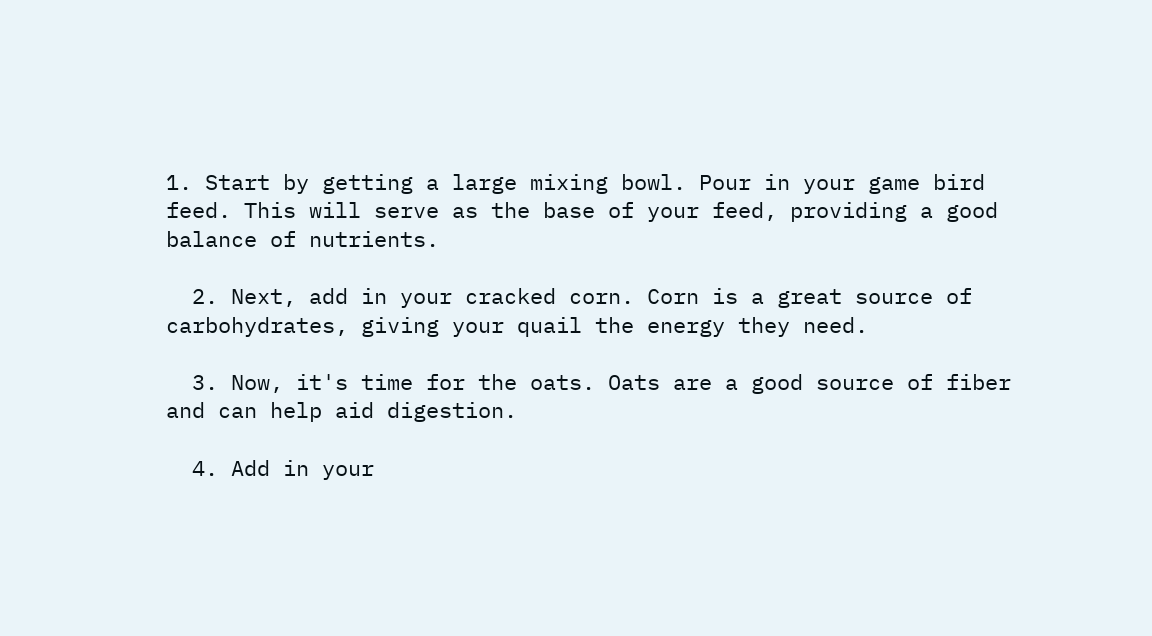1. Start by getting a large mixing bowl. Pour in your game bird feed. This will serve as the base of your feed, providing a good balance of nutrients.

  2. Next, add in your cracked corn. Corn is a great source of carbohydrates, giving your quail the energy they need.

  3. Now, it's time for the oats. Oats are a good source of fiber and can help aid digestion.

  4. Add in your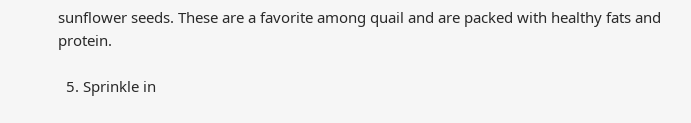sunflower seeds. These are a favorite among quail and are packed with healthy fats and protein.

  5. Sprinkle in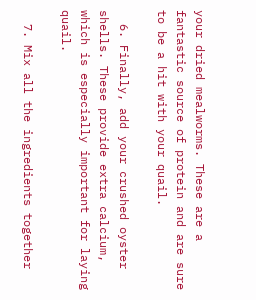your dried mealworms. These are a fantastic source of protein and are sure to be a hit with your quail.

  6. Finally, add your crushed oyster shells. These provide extra calcium, which is especially important for laying quail.

  7. Mix all the ingredients together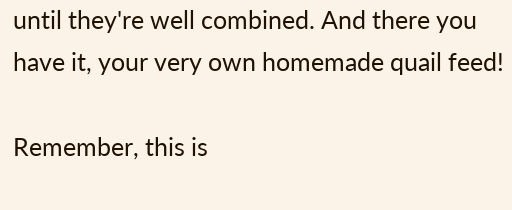until they're well combined. And there you have it, your very own homemade quail feed!

Remember, this is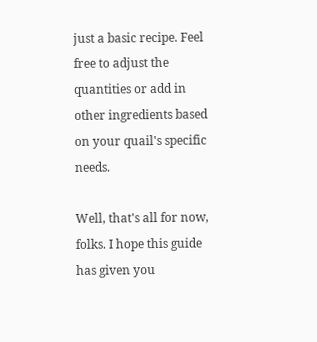just a basic recipe. Feel free to adjust the quantities or add in other ingredients based on your quail's specific needs.

Well, that's all for now, folks. I hope this guide has given you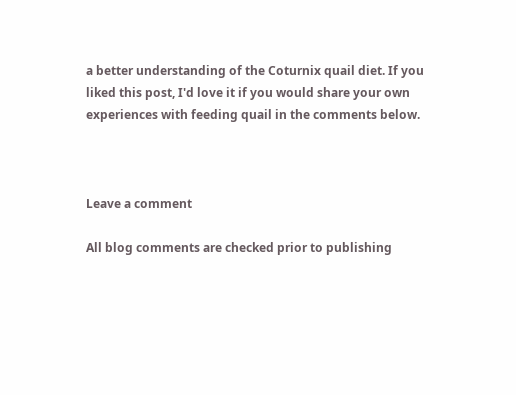a better understanding of the Coturnix quail diet. If you liked this post, I'd love it if you would share your own experiences with feeding quail in the comments below.



Leave a comment

All blog comments are checked prior to publishing